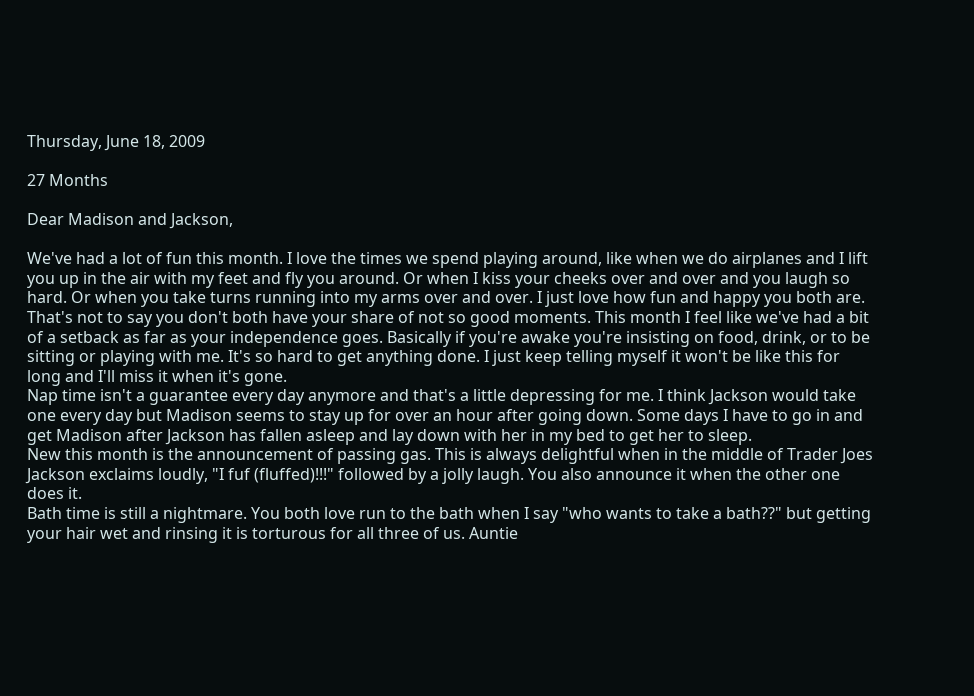Thursday, June 18, 2009

27 Months

Dear Madison and Jackson,

We've had a lot of fun this month. I love the times we spend playing around, like when we do airplanes and I lift you up in the air with my feet and fly you around. Or when I kiss your cheeks over and over and you laugh so hard. Or when you take turns running into my arms over and over. I just love how fun and happy you both are.
That's not to say you don't both have your share of not so good moments. This month I feel like we've had a bit of a setback as far as your independence goes. Basically if you're awake you're insisting on food, drink, or to be sitting or playing with me. It's so hard to get anything done. I just keep telling myself it won't be like this for long and I'll miss it when it's gone.
Nap time isn't a guarantee every day anymore and that's a little depressing for me. I think Jackson would take one every day but Madison seems to stay up for over an hour after going down. Some days I have to go in and get Madison after Jackson has fallen asleep and lay down with her in my bed to get her to sleep.
New this month is the announcement of passing gas. This is always delightful when in the middle of Trader Joes Jackson exclaims loudly, "I fuf (fluffed)!!!" followed by a jolly laugh. You also announce it when the other one does it.
Bath time is still a nightmare. You both love run to the bath when I say "who wants to take a bath??" but getting your hair wet and rinsing it is torturous for all three of us. Auntie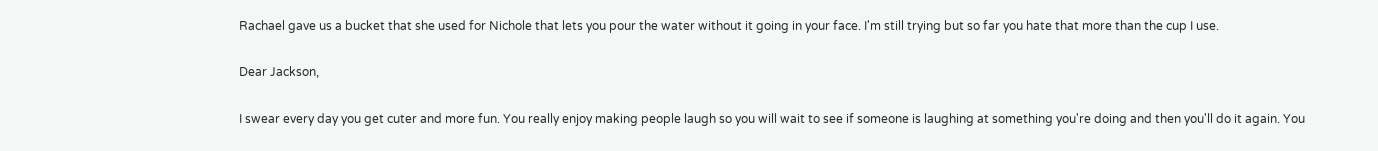Rachael gave us a bucket that she used for Nichole that lets you pour the water without it going in your face. I'm still trying but so far you hate that more than the cup I use.

Dear Jackson,

I swear every day you get cuter and more fun. You really enjoy making people laugh so you will wait to see if someone is laughing at something you're doing and then you'll do it again. You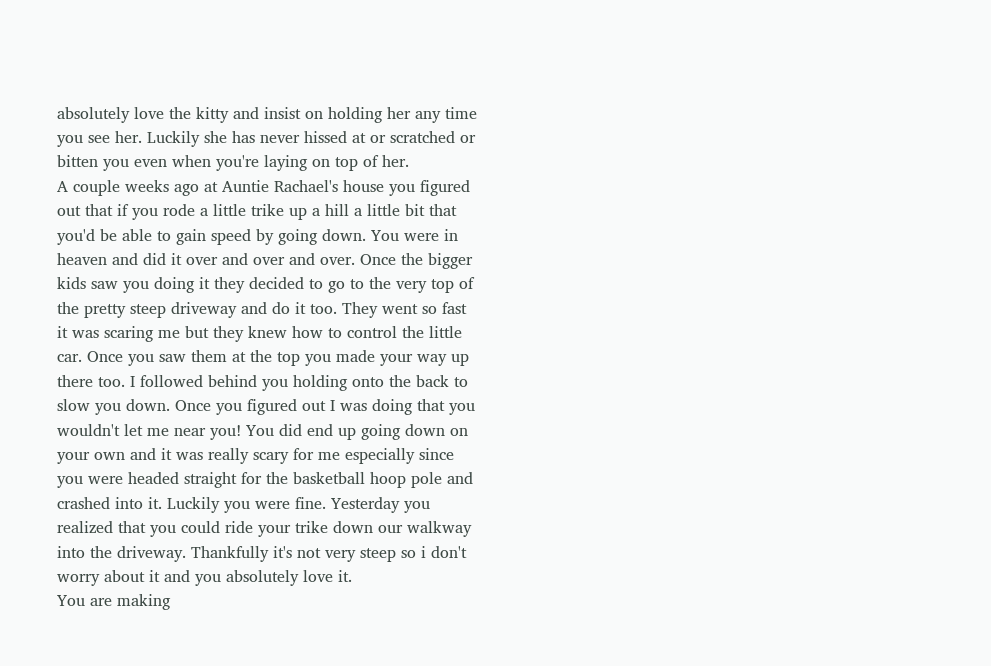absolutely love the kitty and insist on holding her any time you see her. Luckily she has never hissed at or scratched or bitten you even when you're laying on top of her.
A couple weeks ago at Auntie Rachael's house you figured out that if you rode a little trike up a hill a little bit that you'd be able to gain speed by going down. You were in heaven and did it over and over and over. Once the bigger kids saw you doing it they decided to go to the very top of the pretty steep driveway and do it too. They went so fast it was scaring me but they knew how to control the little car. Once you saw them at the top you made your way up there too. I followed behind you holding onto the back to slow you down. Once you figured out I was doing that you wouldn't let me near you! You did end up going down on your own and it was really scary for me especially since you were headed straight for the basketball hoop pole and crashed into it. Luckily you were fine. Yesterday you realized that you could ride your trike down our walkway into the driveway. Thankfully it's not very steep so i don't worry about it and you absolutely love it.
You are making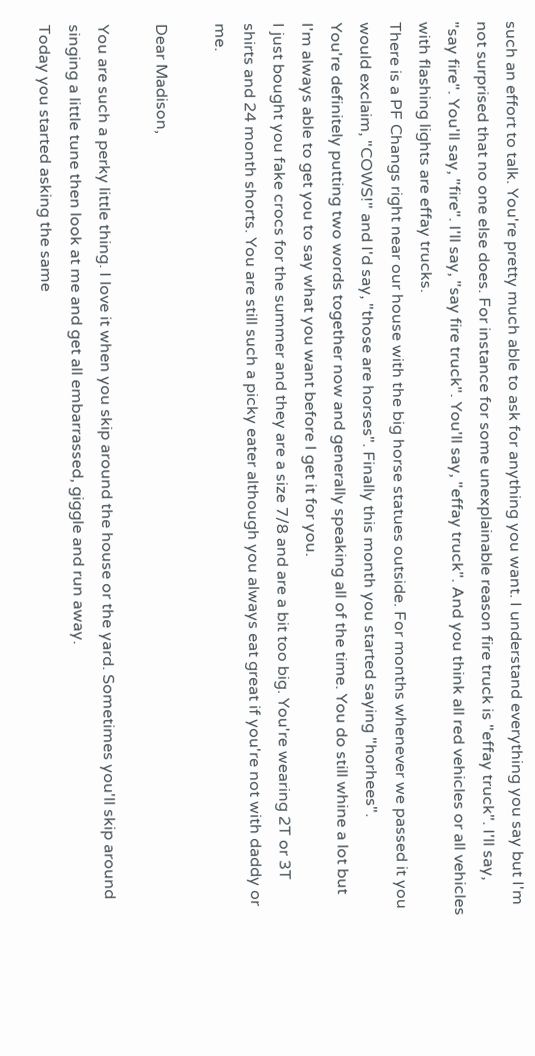such an effort to talk. You're pretty much able to ask for anything you want. I understand everything you say but I'm not surprised that no one else does. For instance for some unexplainable reason fire truck is "effay truck". I'll say, "say fire". You'll say, "fire". I'll say, "say fire truck". You'll say, "effay truck". And you think all red vehicles or all vehicles with flashing lights are effay trucks.
There is a PF Changs right near our house with the big horse statues outside. For months whenever we passed it you would exclaim, "COWS!" and I'd say, "those are horses". Finally this month you started saying "horhees".
You're definitely putting two words together now and generally speaking all of the time. You do still whine a lot but I'm always able to get you to say what you want before I get it for you.
I just bought you fake crocs for the summer and they are a size 7/8 and are a bit too big. You're wearing 2T or 3T shirts and 24 month shorts. You are still such a picky eater although you always eat great if you're not with daddy or me.

Dear Madison,

You are such a perky little thing. I love it when you skip around the house or the yard. Sometimes you'll skip around singing a little tune then look at me and get all embarrassed, giggle and run away.
Today you started asking the same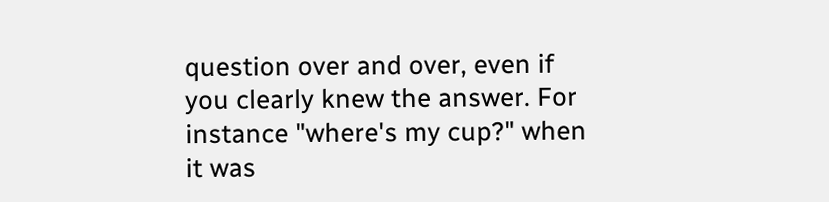question over and over, even if you clearly knew the answer. For instance "where's my cup?" when it was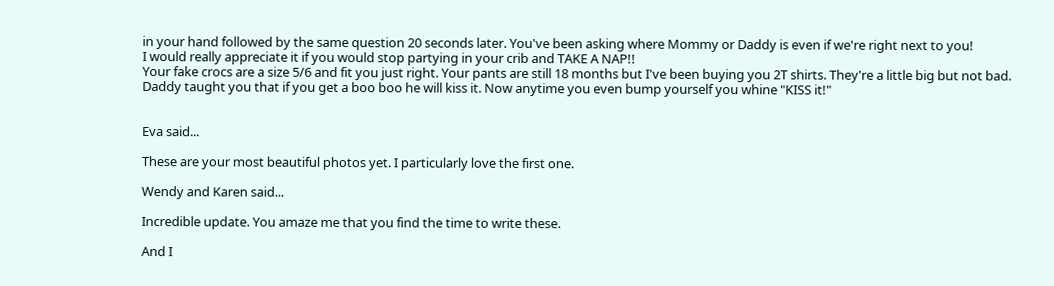in your hand followed by the same question 20 seconds later. You've been asking where Mommy or Daddy is even if we're right next to you!
I would really appreciate it if you would stop partying in your crib and TAKE A NAP!!
Your fake crocs are a size 5/6 and fit you just right. Your pants are still 18 months but I've been buying you 2T shirts. They're a little big but not bad.
Daddy taught you that if you get a boo boo he will kiss it. Now anytime you even bump yourself you whine "KISS it!"


Eva said...

These are your most beautiful photos yet. I particularly love the first one.

Wendy and Karen said...

Incredible update. You amaze me that you find the time to write these.

And I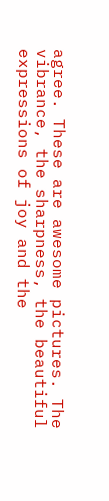agree. These are awesome pictures. The vibrance, the sharpness, the beautiful expressions of joy and the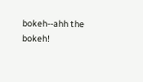bokeh--ahh the bokeh!